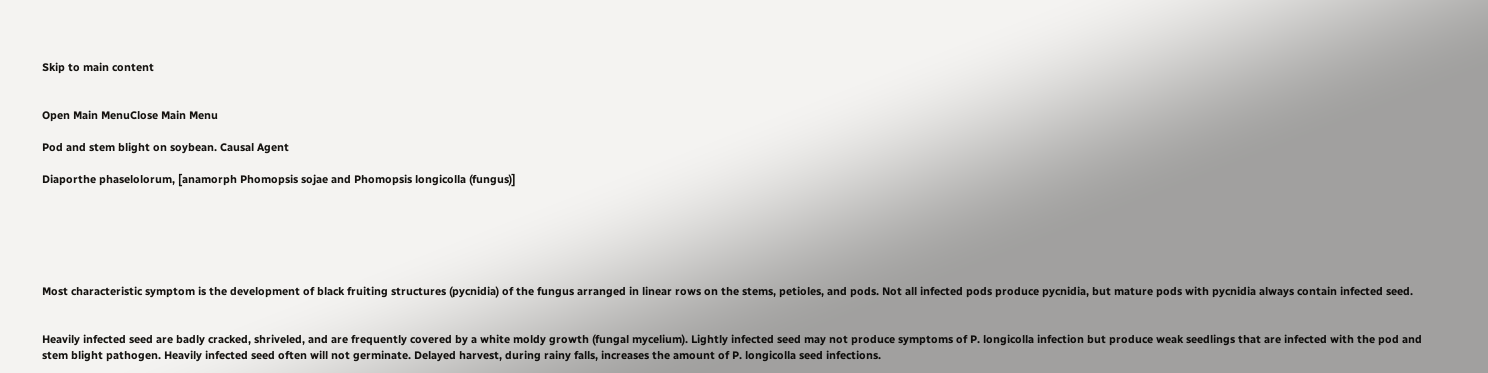Skip to main content


Open Main MenuClose Main Menu

Pod and stem blight on soybean. Causal Agent

Diaporthe phaselolorum, [anamorph Phomopsis sojae and Phomopsis longicolla (fungus)]






Most characteristic symptom is the development of black fruiting structures (pycnidia) of the fungus arranged in linear rows on the stems, petioles, and pods. Not all infected pods produce pycnidia, but mature pods with pycnidia always contain infected seed.


Heavily infected seed are badly cracked, shriveled, and are frequently covered by a white moldy growth (fungal mycelium). Lightly infected seed may not produce symptoms of P. longicolla infection but produce weak seedlings that are infected with the pod and stem blight pathogen. Heavily infected seed often will not germinate. Delayed harvest, during rainy falls, increases the amount of P. longicolla seed infections.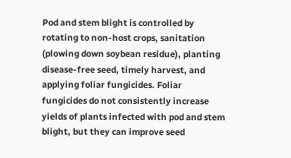Pod and stem blight is controlled by rotating to non-host crops, sanitation (plowing down soybean residue), planting disease-free seed, timely harvest, and applying foliar fungicides. Foliar fungicides do not consistently increase yields of plants infected with pod and stem blight, but they can improve seed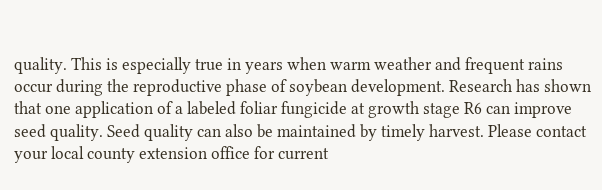quality. This is especially true in years when warm weather and frequent rains occur during the reproductive phase of soybean development. Research has shown that one application of a labeled foliar fungicide at growth stage R6 can improve seed quality. Seed quality can also be maintained by timely harvest. Please contact your local county extension office for current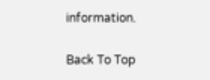information.

Back To Top